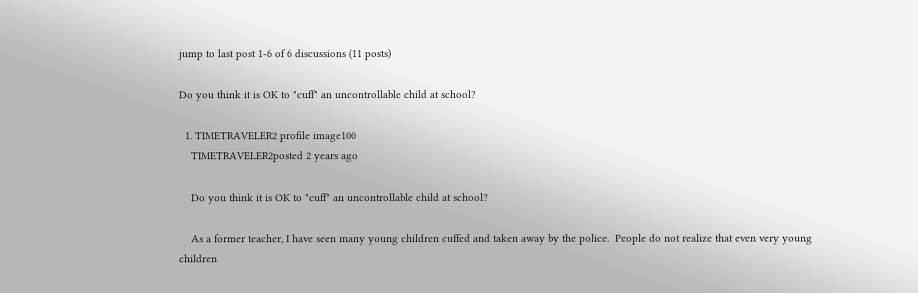jump to last post 1-6 of 6 discussions (11 posts)

Do you think it is OK to "cuff" an uncontrollable child at school?

  1. TIMETRAVELER2 profile image100
    TIMETRAVELER2posted 2 years ago

    Do you think it is OK to "cuff" an uncontrollable child at school?

    As a former teacher, I have seen many young children cuffed and taken away by the police.  People do not realize that even very young children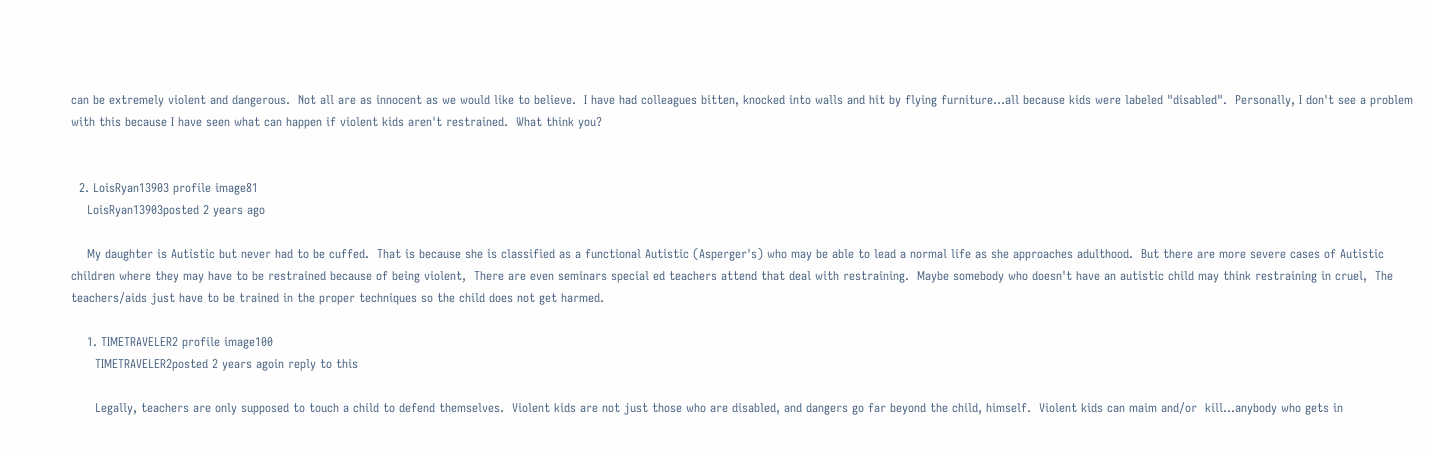can be extremely violent and dangerous.  Not all are as innocent as we would like to believe.  I have had colleagues bitten, knocked into walls and hit by flying furniture...all because kids were labeled "disabled".  Personally, I don't see a problem with this because I have seen what can happen if violent kids aren't restrained.  What think you?


  2. LoisRyan13903 profile image81
    LoisRyan13903posted 2 years ago

    My daughter is Autistic but never had to be cuffed.  That is because she is classified as a functional Autistic (Asperger's) who may be able to lead a normal life as she approaches adulthood.  But there are more severe cases of Autistic children where they may have to be restrained because of being violent,  There are even seminars special ed teachers attend that deal with restraining.  Maybe somebody who doesn't have an autistic child may think restraining in cruel,  The teachers/aids just have to be trained in the proper techniques so the child does not get harmed.

    1. TIMETRAVELER2 profile image100
      TIMETRAVELER2posted 2 years agoin reply to this

      Legally, teachers are only supposed to touch a child to defend themselves.  Violent kids are not just those who are disabled, and dangers go far beyond the child, himself.  Violent kids can maim and/or  kill...anybody who gets in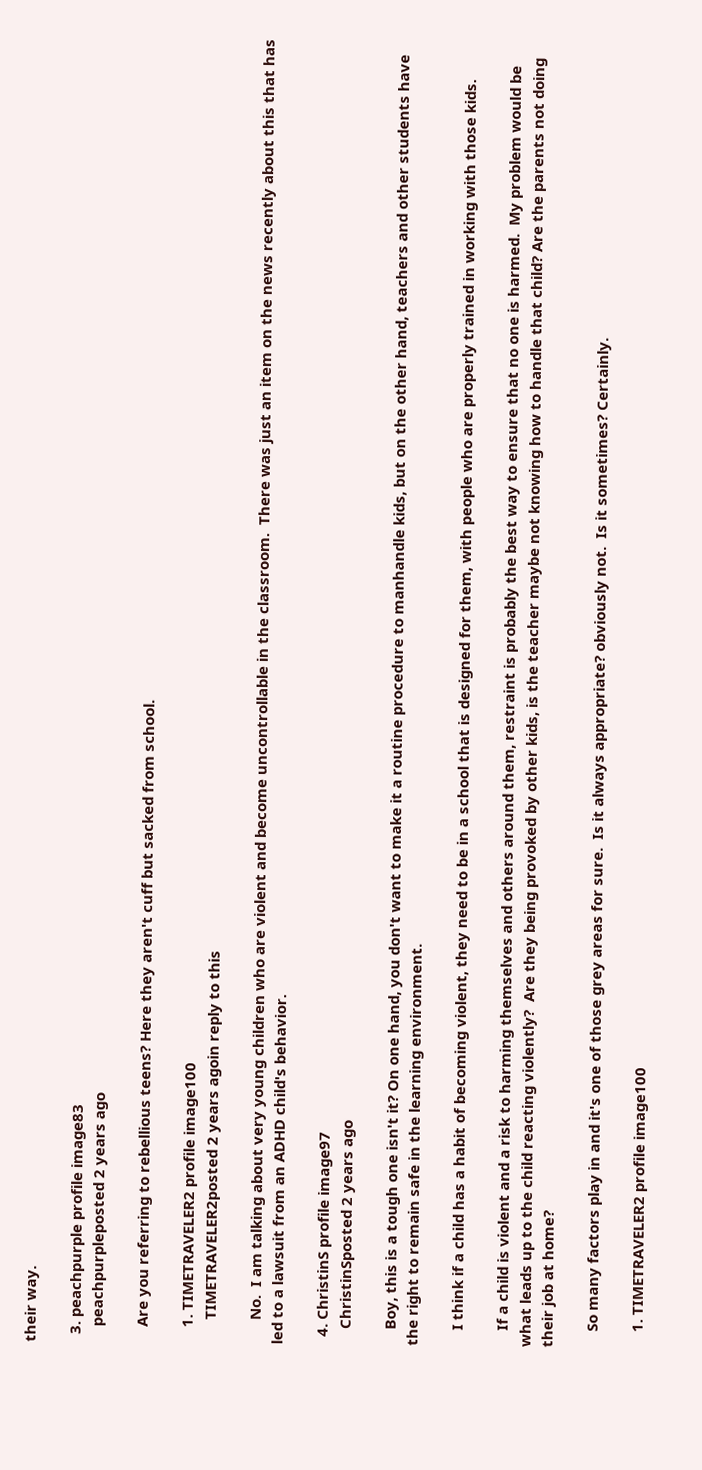their way.

  3. peachpurple profile image83
    peachpurpleposted 2 years ago

    Are you referring to rebellious teens? Here they aren't cuff but sacked from school.

    1. TIMETRAVELER2 profile image100
      TIMETRAVELER2posted 2 years agoin reply to this

      No.  I am talking about very young children who are violent and become uncontrollable in the classroom.  There was just an item on the news recently about this that has led to a lawsuit from an ADHD child's behavior.

  4. ChristinS profile image97
    ChristinSposted 2 years ago

    Boy, this is a tough one isn't it? On one hand, you don't want to make it a routine procedure to manhandle kids, but on the other hand, teachers and other students have the right to remain safe in the learning environment.

    I think if a child has a habit of becoming violent, they need to be in a school that is designed for them, with people who are properly trained in working with those kids.

    If a child is violent and a risk to harming themselves and others around them, restraint is probably the best way to ensure that no one is harmed.  My problem would be what leads up to the child reacting violently?  Are they being provoked by other kids, is the teacher maybe not knowing how to handle that child? Are the parents not doing their job at home?

    So many factors play in and it's one of those grey areas for sure.  Is it always appropriate? obviously not.  Is it sometimes? Certainly.

    1. TIMETRAVELER2 profile image100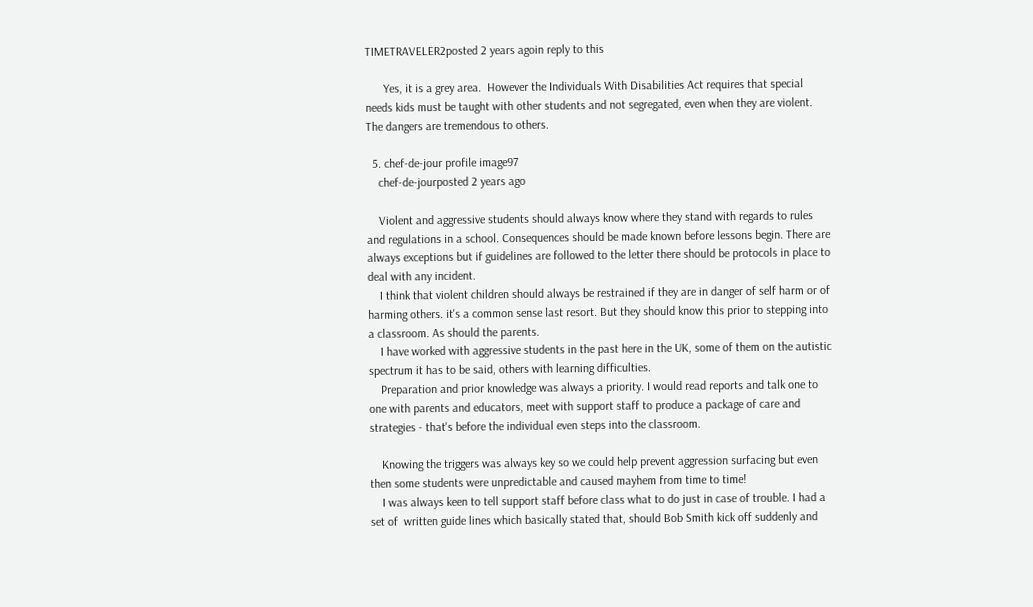TIMETRAVELER2posted 2 years agoin reply to this

      Yes, it is a grey area.  However the Individuals With Disabilities Act requires that special needs kids must be taught with other students and not segregated, even when they are violent.  The dangers are tremendous to others.

  5. chef-de-jour profile image97
    chef-de-jourposted 2 years ago

    Violent and aggressive students should always know where they stand with regards to rules and regulations in a school. Consequences should be made known before lessons begin. There are always exceptions but if guidelines are followed to the letter there should be protocols in place to deal with any incident.
    I think that violent children should always be restrained if they are in danger of self harm or of harming others. it's a common sense last resort. But they should know this prior to stepping into a classroom. As should the parents.
    I have worked with aggressive students in the past here in the UK, some of them on the autistic spectrum it has to be said, others with learning difficulties.
    Preparation and prior knowledge was always a priority. I would read reports and talk one to one with parents and educators, meet with support staff to produce a package of care and strategies - that's before the individual even steps into the classroom.

    Knowing the triggers was always key so we could help prevent aggression surfacing but even then some students were unpredictable and caused mayhem from time to time!
    I was always keen to tell support staff before class what to do just in case of trouble. I had a set of  written guide lines which basically stated that, should Bob Smith kick off suddenly and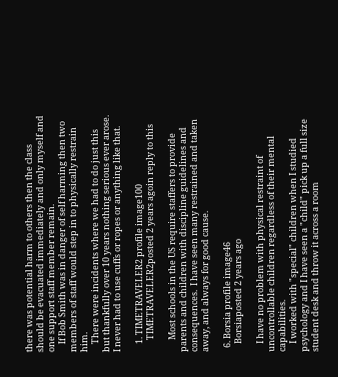there was potential harm to others then the class should be evacuated immediately and only myself and one support staff member remain.
    If Bob Smith was in danger of self harming then two members of staff would step in to physically restrain him.
    There were incidents where we had to do just this but thankfully over 10 years nothing serious ever arose. I never had to use cuffs or ropes or anything like that.

    1. TIMETRAVELER2 profile image100
      TIMETRAVELER2posted 2 years agoin reply to this

      Most schools in the US require staffers to provide parents and children with discipline guidelines and consequences.  I have seen many restrained and taken away, and always for good cause.

  6. Borsia profile image46
    Borsiaposted 2 years ago

    I have no problem with physical restraint of uncontrollable children regardless of their mental capabilities.
    I worked with "special" children when I studied psychology and I have seen a "child" pick up a full size student desk and throw it across a room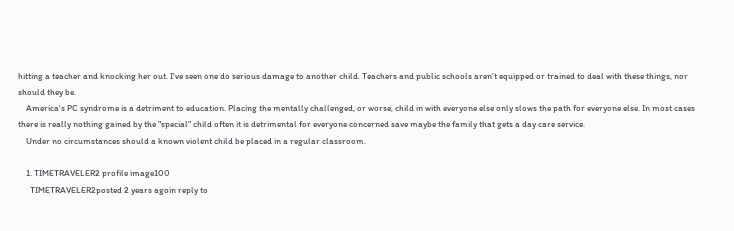hitting a teacher and knocking her out. I've seen one do serious damage to another child. Teachers and public schools aren't equipped or trained to deal with these things, nor should they be.
    America's PC syndrome is a detriment to education. Placing the mentally challenged, or worse, child in with everyone else only slows the path for everyone else. In most cases there is really nothing gained by the "special" child often it is detrimental for everyone concerned save maybe the family that gets a day care service.
    Under no circumstances should a known violent child be placed in a regular classroom.

    1. TIMETRAVELER2 profile image100
      TIMETRAVELER2posted 2 years agoin reply to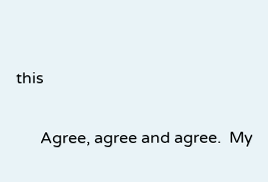this

      Agree, agree and agree.  My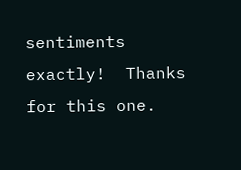sentiments exactly!  Thanks for this one.